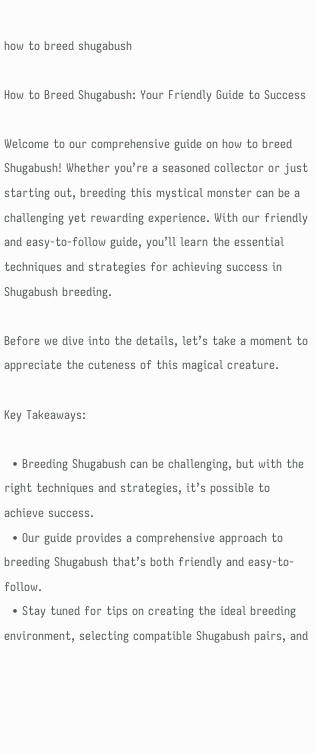how to breed shugabush

How to Breed Shugabush: Your Friendly Guide to Success

Welcome to our comprehensive guide on how to breed Shugabush! Whether you’re a seasoned collector or just starting out, breeding this mystical monster can be a challenging yet rewarding experience. With our friendly and easy-to-follow guide, you’ll learn the essential techniques and strategies for achieving success in Shugabush breeding.

Before we dive into the details, let’s take a moment to appreciate the cuteness of this magical creature.

Key Takeaways:

  • Breeding Shugabush can be challenging, but with the right techniques and strategies, it’s possible to achieve success.
  • Our guide provides a comprehensive approach to breeding Shugabush that’s both friendly and easy-to-follow.
  • Stay tuned for tips on creating the ideal breeding environment, selecting compatible Shugabush pairs, and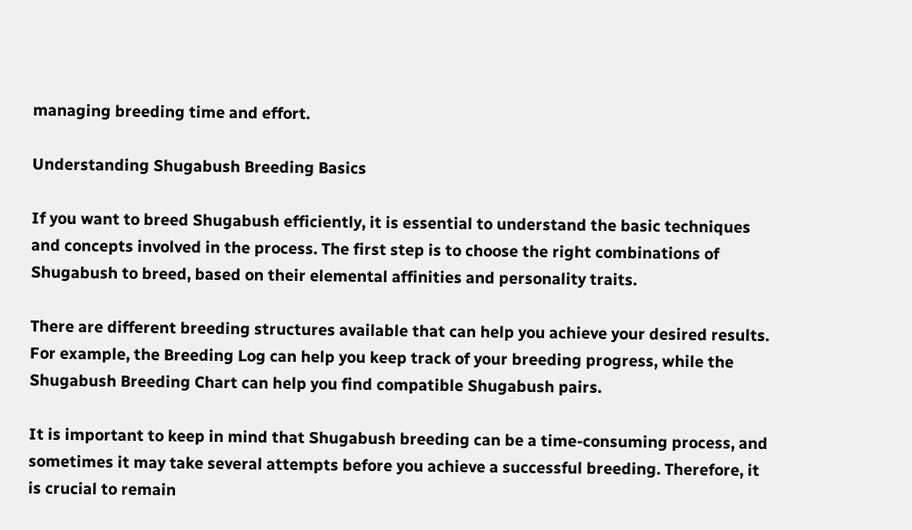managing breeding time and effort.

Understanding Shugabush Breeding Basics

If you want to breed Shugabush efficiently, it is essential to understand the basic techniques and concepts involved in the process. The first step is to choose the right combinations of Shugabush to breed, based on their elemental affinities and personality traits.

There are different breeding structures available that can help you achieve your desired results. For example, the Breeding Log can help you keep track of your breeding progress, while the Shugabush Breeding Chart can help you find compatible Shugabush pairs.

It is important to keep in mind that Shugabush breeding can be a time-consuming process, and sometimes it may take several attempts before you achieve a successful breeding. Therefore, it is crucial to remain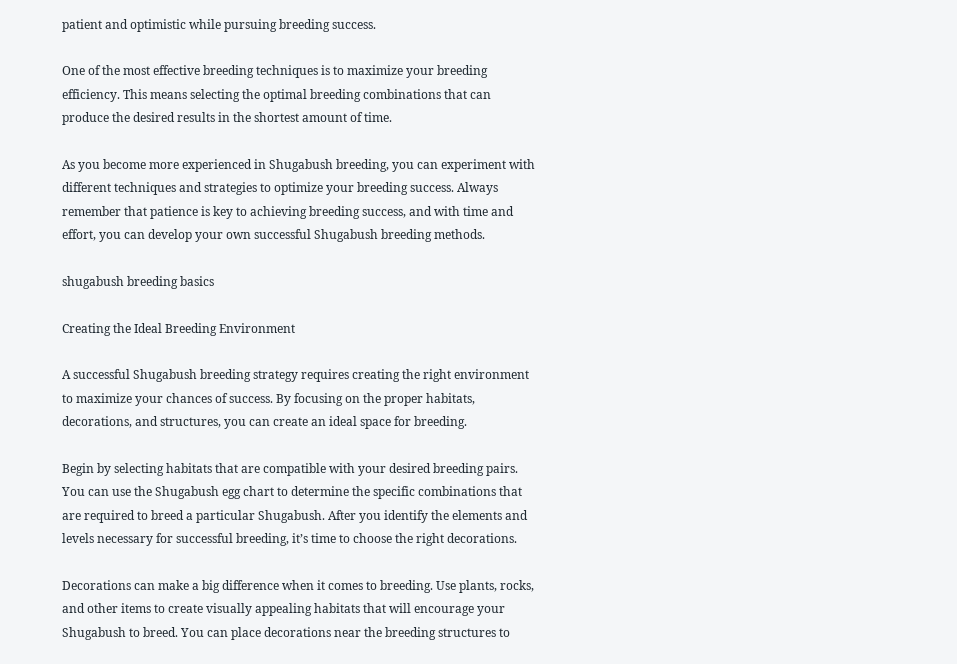patient and optimistic while pursuing breeding success.

One of the most effective breeding techniques is to maximize your breeding efficiency. This means selecting the optimal breeding combinations that can produce the desired results in the shortest amount of time.

As you become more experienced in Shugabush breeding, you can experiment with different techniques and strategies to optimize your breeding success. Always remember that patience is key to achieving breeding success, and with time and effort, you can develop your own successful Shugabush breeding methods.

shugabush breeding basics

Creating the Ideal Breeding Environment

A successful Shugabush breeding strategy requires creating the right environment to maximize your chances of success. By focusing on the proper habitats, decorations, and structures, you can create an ideal space for breeding.

Begin by selecting habitats that are compatible with your desired breeding pairs. You can use the Shugabush egg chart to determine the specific combinations that are required to breed a particular Shugabush. After you identify the elements and levels necessary for successful breeding, it’s time to choose the right decorations.

Decorations can make a big difference when it comes to breeding. Use plants, rocks, and other items to create visually appealing habitats that will encourage your Shugabush to breed. You can place decorations near the breeding structures to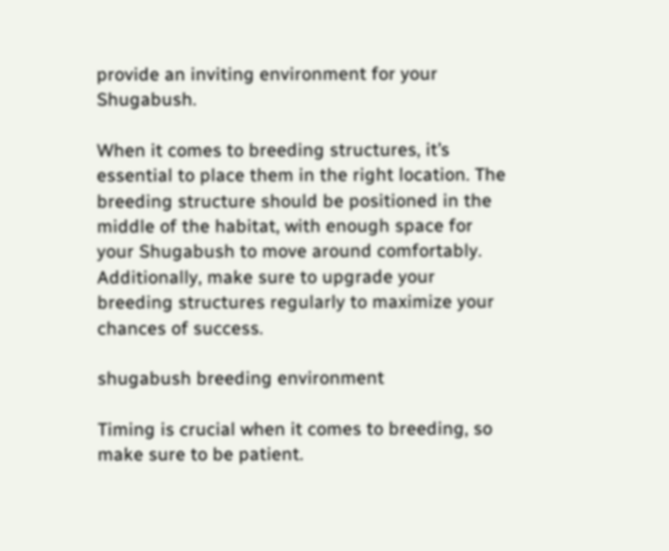provide an inviting environment for your Shugabush.

When it comes to breeding structures, it’s essential to place them in the right location. The breeding structure should be positioned in the middle of the habitat, with enough space for your Shugabush to move around comfortably. Additionally, make sure to upgrade your breeding structures regularly to maximize your chances of success.

shugabush breeding environment

Timing is crucial when it comes to breeding, so make sure to be patient.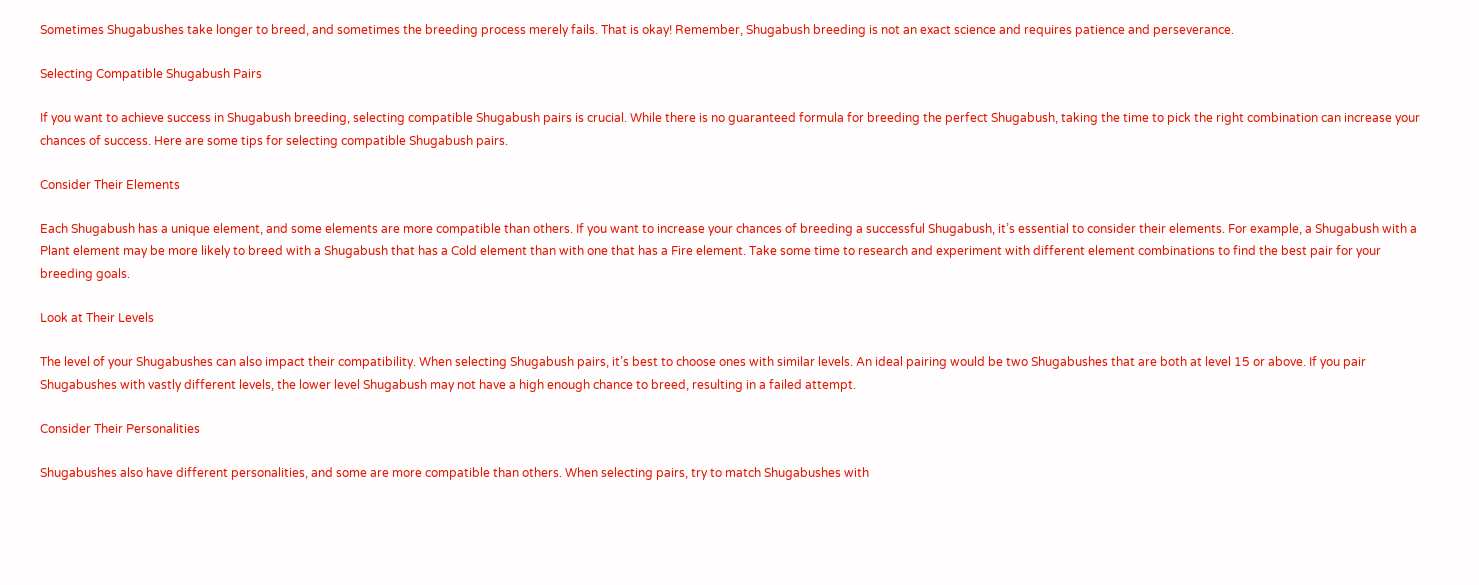Sometimes Shugabushes take longer to breed, and sometimes the breeding process merely fails. That is okay! Remember, Shugabush breeding is not an exact science and requires patience and perseverance.

Selecting Compatible Shugabush Pairs

If you want to achieve success in Shugabush breeding, selecting compatible Shugabush pairs is crucial. While there is no guaranteed formula for breeding the perfect Shugabush, taking the time to pick the right combination can increase your chances of success. Here are some tips for selecting compatible Shugabush pairs.

Consider Their Elements

Each Shugabush has a unique element, and some elements are more compatible than others. If you want to increase your chances of breeding a successful Shugabush, it’s essential to consider their elements. For example, a Shugabush with a Plant element may be more likely to breed with a Shugabush that has a Cold element than with one that has a Fire element. Take some time to research and experiment with different element combinations to find the best pair for your breeding goals.

Look at Their Levels

The level of your Shugabushes can also impact their compatibility. When selecting Shugabush pairs, it’s best to choose ones with similar levels. An ideal pairing would be two Shugabushes that are both at level 15 or above. If you pair Shugabushes with vastly different levels, the lower level Shugabush may not have a high enough chance to breed, resulting in a failed attempt.

Consider Their Personalities

Shugabushes also have different personalities, and some are more compatible than others. When selecting pairs, try to match Shugabushes with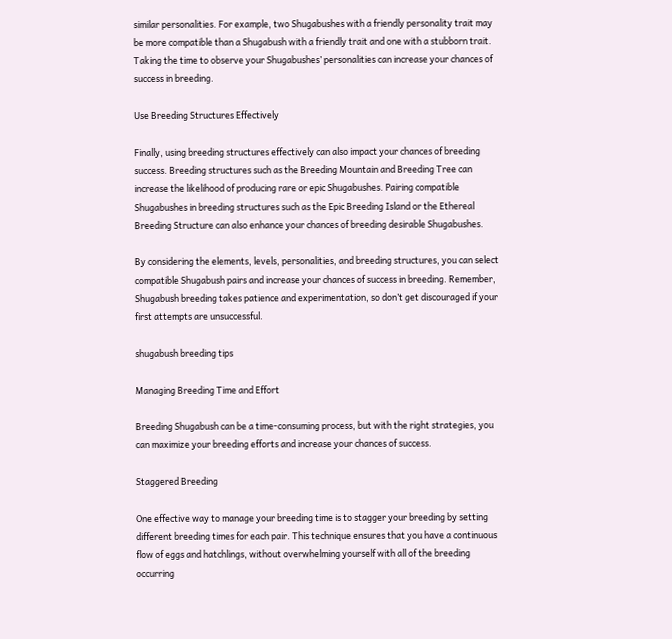similar personalities. For example, two Shugabushes with a friendly personality trait may be more compatible than a Shugabush with a friendly trait and one with a stubborn trait. Taking the time to observe your Shugabushes’ personalities can increase your chances of success in breeding.

Use Breeding Structures Effectively

Finally, using breeding structures effectively can also impact your chances of breeding success. Breeding structures such as the Breeding Mountain and Breeding Tree can increase the likelihood of producing rare or epic Shugabushes. Pairing compatible Shugabushes in breeding structures such as the Epic Breeding Island or the Ethereal Breeding Structure can also enhance your chances of breeding desirable Shugabushes.

By considering the elements, levels, personalities, and breeding structures, you can select compatible Shugabush pairs and increase your chances of success in breeding. Remember, Shugabush breeding takes patience and experimentation, so don’t get discouraged if your first attempts are unsuccessful.

shugabush breeding tips

Managing Breeding Time and Effort

Breeding Shugabush can be a time-consuming process, but with the right strategies, you can maximize your breeding efforts and increase your chances of success.

Staggered Breeding

One effective way to manage your breeding time is to stagger your breeding by setting different breeding times for each pair. This technique ensures that you have a continuous flow of eggs and hatchlings, without overwhelming yourself with all of the breeding occurring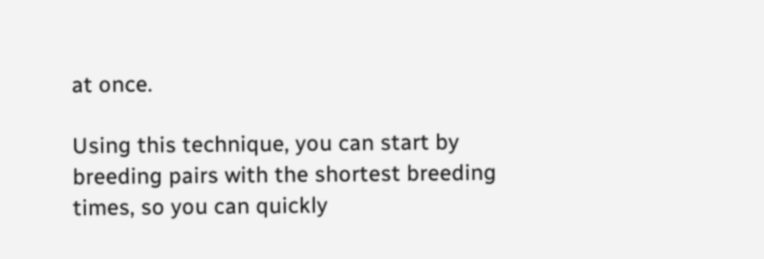at once.

Using this technique, you can start by breeding pairs with the shortest breeding times, so you can quickly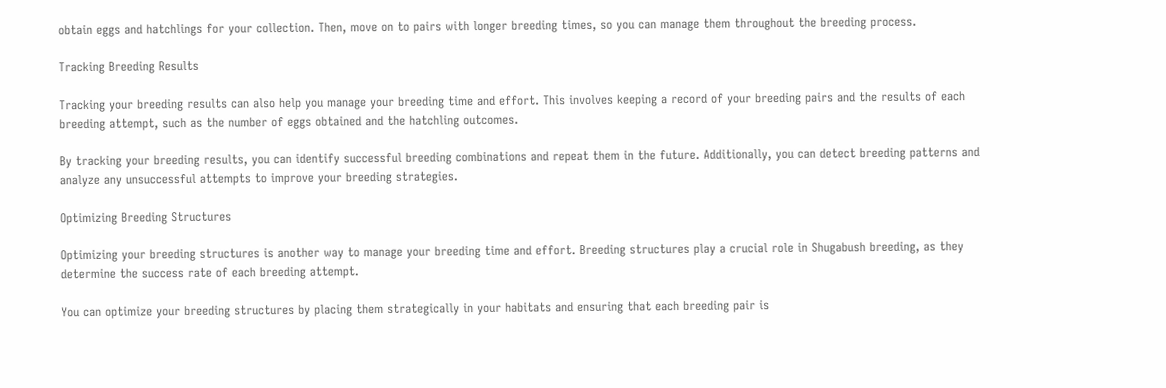obtain eggs and hatchlings for your collection. Then, move on to pairs with longer breeding times, so you can manage them throughout the breeding process.

Tracking Breeding Results

Tracking your breeding results can also help you manage your breeding time and effort. This involves keeping a record of your breeding pairs and the results of each breeding attempt, such as the number of eggs obtained and the hatchling outcomes.

By tracking your breeding results, you can identify successful breeding combinations and repeat them in the future. Additionally, you can detect breeding patterns and analyze any unsuccessful attempts to improve your breeding strategies.

Optimizing Breeding Structures

Optimizing your breeding structures is another way to manage your breeding time and effort. Breeding structures play a crucial role in Shugabush breeding, as they determine the success rate of each breeding attempt.

You can optimize your breeding structures by placing them strategically in your habitats and ensuring that each breeding pair is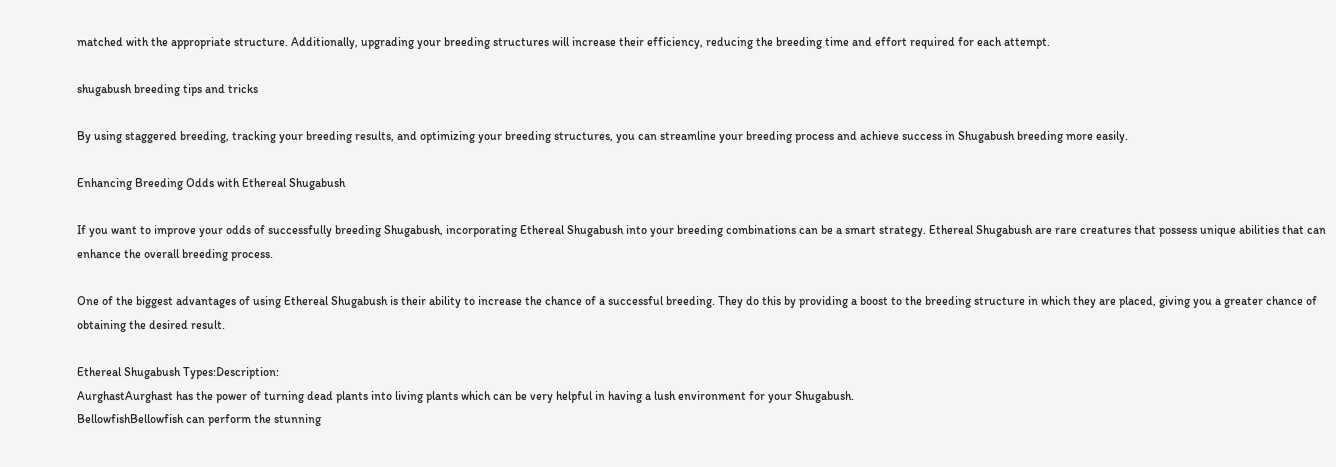matched with the appropriate structure. Additionally, upgrading your breeding structures will increase their efficiency, reducing the breeding time and effort required for each attempt.

shugabush breeding tips and tricks

By using staggered breeding, tracking your breeding results, and optimizing your breeding structures, you can streamline your breeding process and achieve success in Shugabush breeding more easily.

Enhancing Breeding Odds with Ethereal Shugabush

If you want to improve your odds of successfully breeding Shugabush, incorporating Ethereal Shugabush into your breeding combinations can be a smart strategy. Ethereal Shugabush are rare creatures that possess unique abilities that can enhance the overall breeding process.

One of the biggest advantages of using Ethereal Shugabush is their ability to increase the chance of a successful breeding. They do this by providing a boost to the breeding structure in which they are placed, giving you a greater chance of obtaining the desired result.

Ethereal Shugabush Types:Description:
AurghastAurghast has the power of turning dead plants into living plants which can be very helpful in having a lush environment for your Shugabush.
BellowfishBellowfish can perform the stunning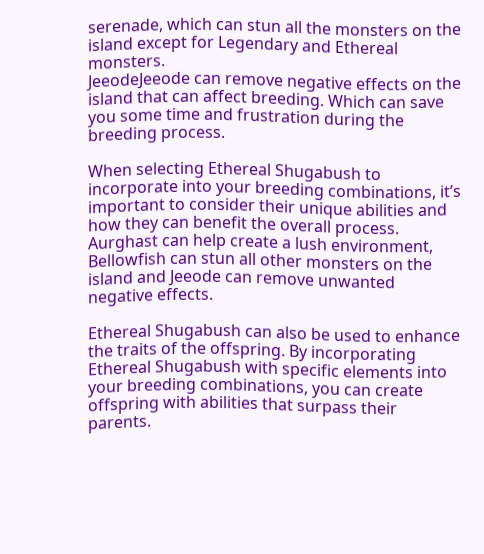serenade, which can stun all the monsters on the island except for Legendary and Ethereal monsters.
JeeodeJeeode can remove negative effects on the island that can affect breeding. Which can save you some time and frustration during the breeding process.

When selecting Ethereal Shugabush to incorporate into your breeding combinations, it’s important to consider their unique abilities and how they can benefit the overall process. Aurghast can help create a lush environment, Bellowfish can stun all other monsters on the island and Jeeode can remove unwanted negative effects.

Ethereal Shugabush can also be used to enhance the traits of the offspring. By incorporating Ethereal Shugabush with specific elements into your breeding combinations, you can create offspring with abilities that surpass their parents.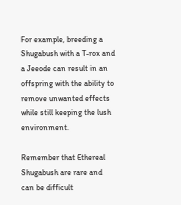For example, breeding a Shugabush with a T-rox and a Jeeode can result in an offspring with the ability to remove unwanted effects while still keeping the lush environment.

Remember that Ethereal Shugabush are rare and can be difficult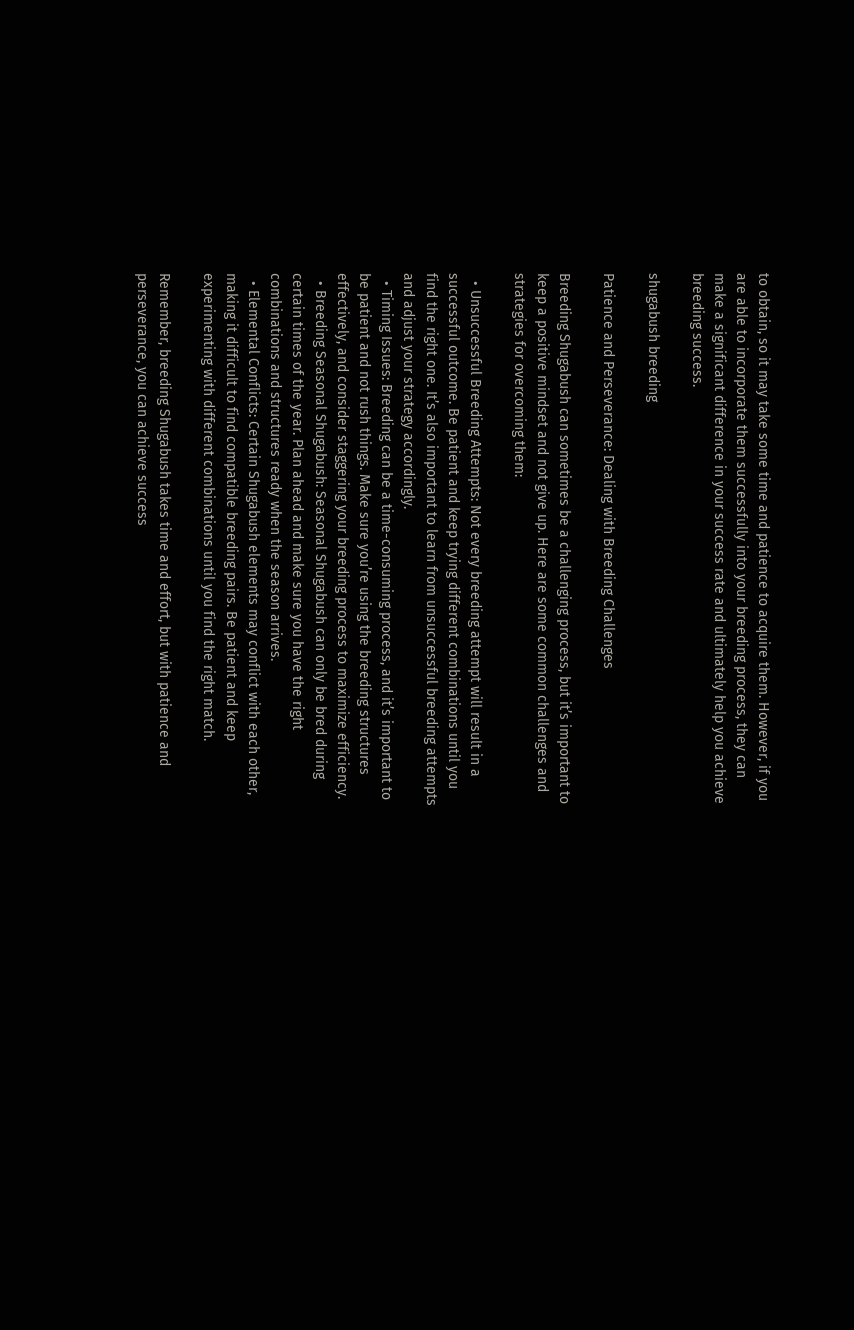to obtain, so it may take some time and patience to acquire them. However, if you are able to incorporate them successfully into your breeding process, they can make a significant difference in your success rate and ultimately help you achieve breeding success.

shugabush breeding

Patience and Perseverance: Dealing with Breeding Challenges

Breeding Shugabush can sometimes be a challenging process, but it’s important to keep a positive mindset and not give up. Here are some common challenges and strategies for overcoming them:

  • Unsuccessful Breeding Attempts: Not every breeding attempt will result in a successful outcome. Be patient and keep trying different combinations until you find the right one. It’s also important to learn from unsuccessful breeding attempts and adjust your strategy accordingly.
  • Timing Issues: Breeding can be a time-consuming process, and it’s important to be patient and not rush things. Make sure you’re using the breeding structures effectively, and consider staggering your breeding process to maximize efficiency.
  • Breeding Seasonal Shugabush: Seasonal Shugabush can only be bred during certain times of the year. Plan ahead and make sure you have the right combinations and structures ready when the season arrives.
  • Elemental Conflicts: Certain Shugabush elements may conflict with each other, making it difficult to find compatible breeding pairs. Be patient and keep experimenting with different combinations until you find the right match.

Remember, breeding Shugabush takes time and effort, but with patience and perseverance, you can achieve success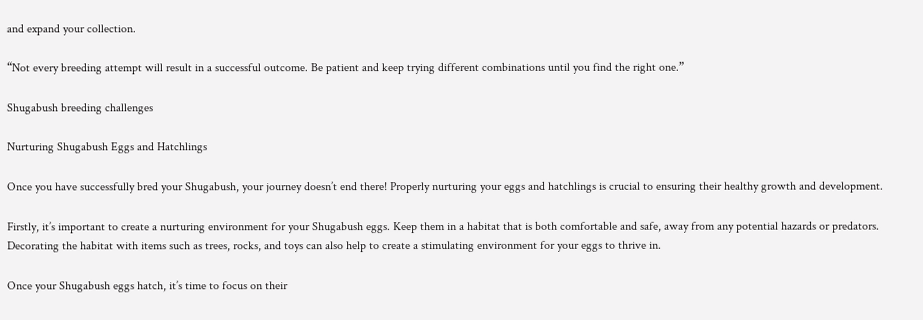and expand your collection.

“Not every breeding attempt will result in a successful outcome. Be patient and keep trying different combinations until you find the right one.”

Shugabush breeding challenges

Nurturing Shugabush Eggs and Hatchlings

Once you have successfully bred your Shugabush, your journey doesn’t end there! Properly nurturing your eggs and hatchlings is crucial to ensuring their healthy growth and development.

Firstly, it’s important to create a nurturing environment for your Shugabush eggs. Keep them in a habitat that is both comfortable and safe, away from any potential hazards or predators. Decorating the habitat with items such as trees, rocks, and toys can also help to create a stimulating environment for your eggs to thrive in.

Once your Shugabush eggs hatch, it’s time to focus on their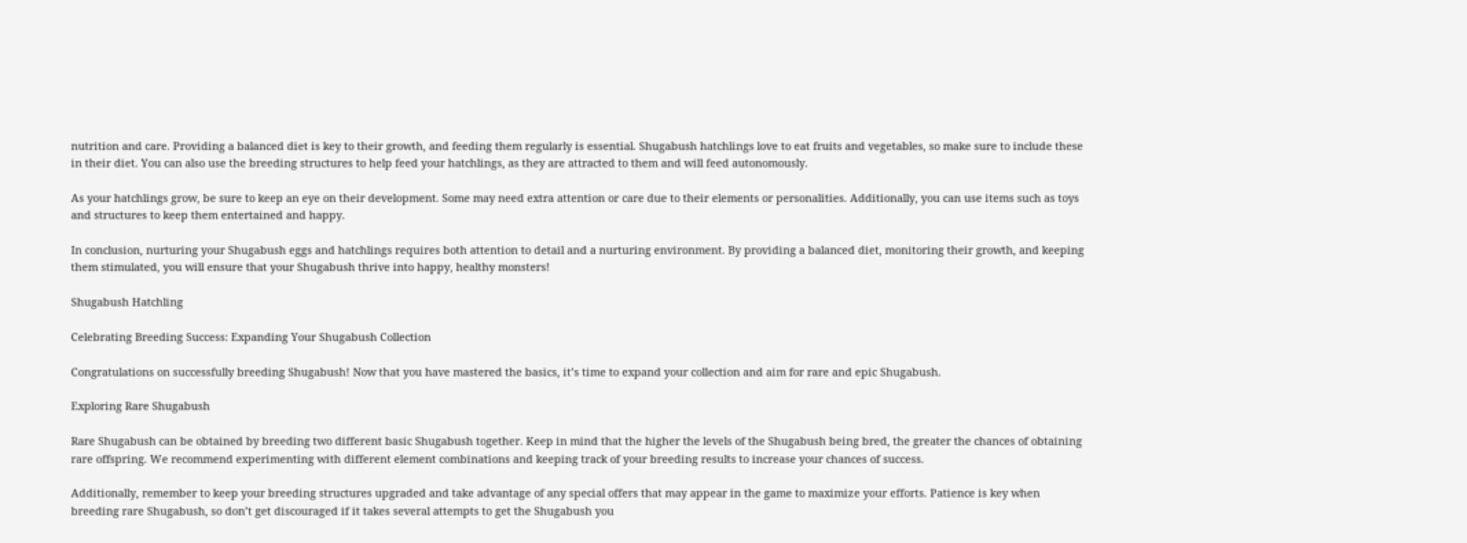nutrition and care. Providing a balanced diet is key to their growth, and feeding them regularly is essential. Shugabush hatchlings love to eat fruits and vegetables, so make sure to include these in their diet. You can also use the breeding structures to help feed your hatchlings, as they are attracted to them and will feed autonomously.

As your hatchlings grow, be sure to keep an eye on their development. Some may need extra attention or care due to their elements or personalities. Additionally, you can use items such as toys and structures to keep them entertained and happy.

In conclusion, nurturing your Shugabush eggs and hatchlings requires both attention to detail and a nurturing environment. By providing a balanced diet, monitoring their growth, and keeping them stimulated, you will ensure that your Shugabush thrive into happy, healthy monsters!

Shugabush Hatchling

Celebrating Breeding Success: Expanding Your Shugabush Collection

Congratulations on successfully breeding Shugabush! Now that you have mastered the basics, it’s time to expand your collection and aim for rare and epic Shugabush.

Exploring Rare Shugabush

Rare Shugabush can be obtained by breeding two different basic Shugabush together. Keep in mind that the higher the levels of the Shugabush being bred, the greater the chances of obtaining rare offspring. We recommend experimenting with different element combinations and keeping track of your breeding results to increase your chances of success.

Additionally, remember to keep your breeding structures upgraded and take advantage of any special offers that may appear in the game to maximize your efforts. Patience is key when breeding rare Shugabush, so don’t get discouraged if it takes several attempts to get the Shugabush you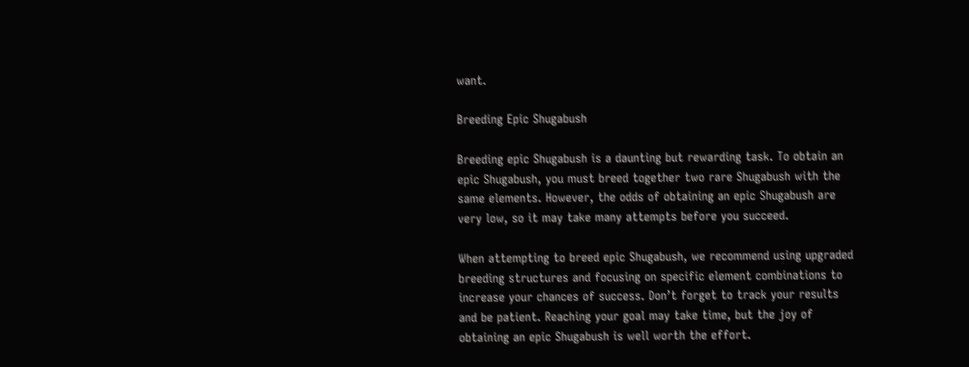want.

Breeding Epic Shugabush

Breeding epic Shugabush is a daunting but rewarding task. To obtain an epic Shugabush, you must breed together two rare Shugabush with the same elements. However, the odds of obtaining an epic Shugabush are very low, so it may take many attempts before you succeed.

When attempting to breed epic Shugabush, we recommend using upgraded breeding structures and focusing on specific element combinations to increase your chances of success. Don’t forget to track your results and be patient. Reaching your goal may take time, but the joy of obtaining an epic Shugabush is well worth the effort.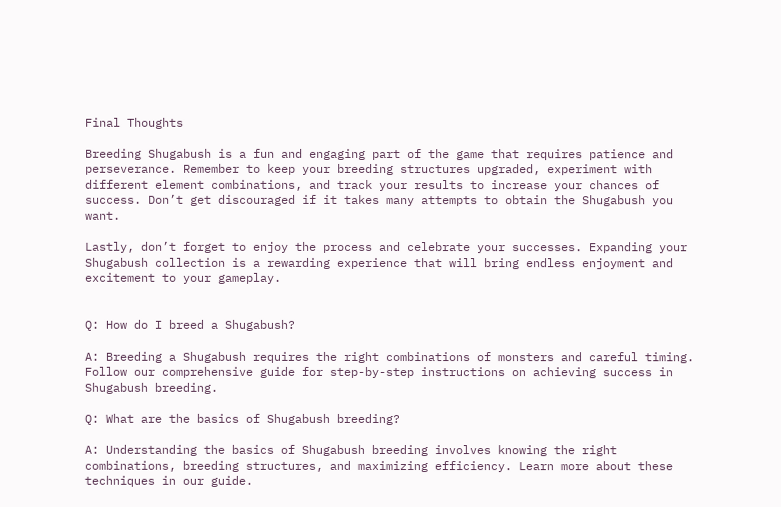Final Thoughts

Breeding Shugabush is a fun and engaging part of the game that requires patience and perseverance. Remember to keep your breeding structures upgraded, experiment with different element combinations, and track your results to increase your chances of success. Don’t get discouraged if it takes many attempts to obtain the Shugabush you want.

Lastly, don’t forget to enjoy the process and celebrate your successes. Expanding your Shugabush collection is a rewarding experience that will bring endless enjoyment and excitement to your gameplay.


Q: How do I breed a Shugabush?

A: Breeding a Shugabush requires the right combinations of monsters and careful timing. Follow our comprehensive guide for step-by-step instructions on achieving success in Shugabush breeding.

Q: What are the basics of Shugabush breeding?

A: Understanding the basics of Shugabush breeding involves knowing the right combinations, breeding structures, and maximizing efficiency. Learn more about these techniques in our guide.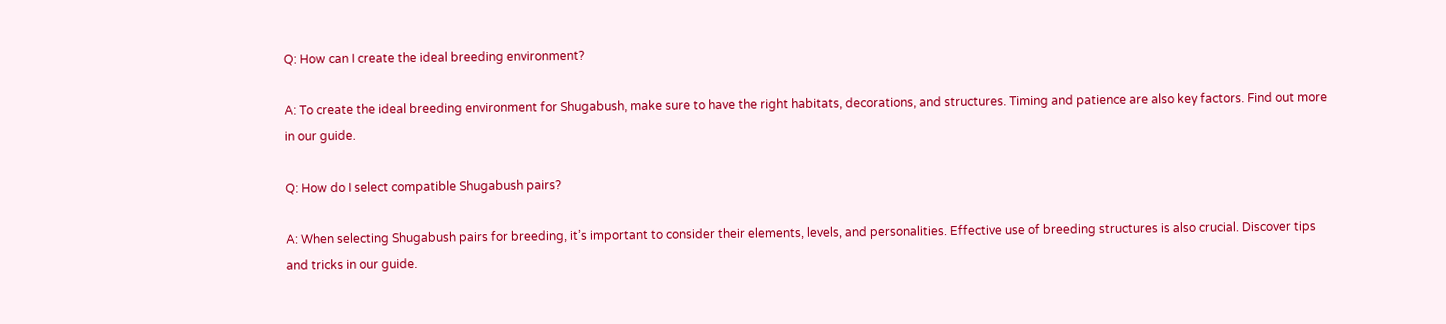Q: How can I create the ideal breeding environment?

A: To create the ideal breeding environment for Shugabush, make sure to have the right habitats, decorations, and structures. Timing and patience are also key factors. Find out more in our guide.

Q: How do I select compatible Shugabush pairs?

A: When selecting Shugabush pairs for breeding, it’s important to consider their elements, levels, and personalities. Effective use of breeding structures is also crucial. Discover tips and tricks in our guide.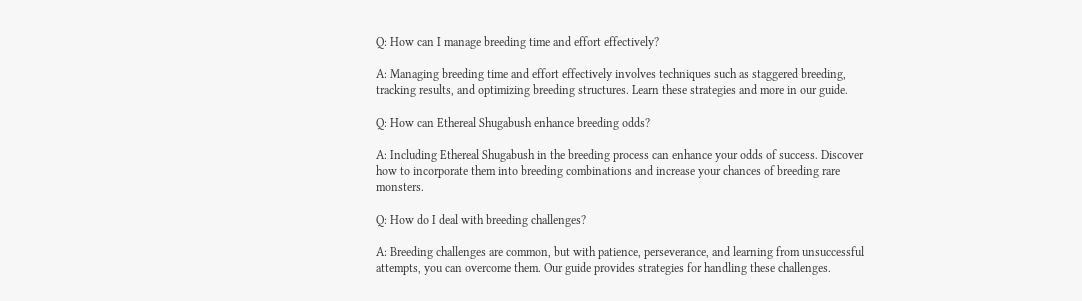Q: How can I manage breeding time and effort effectively?

A: Managing breeding time and effort effectively involves techniques such as staggered breeding, tracking results, and optimizing breeding structures. Learn these strategies and more in our guide.

Q: How can Ethereal Shugabush enhance breeding odds?

A: Including Ethereal Shugabush in the breeding process can enhance your odds of success. Discover how to incorporate them into breeding combinations and increase your chances of breeding rare monsters.

Q: How do I deal with breeding challenges?

A: Breeding challenges are common, but with patience, perseverance, and learning from unsuccessful attempts, you can overcome them. Our guide provides strategies for handling these challenges.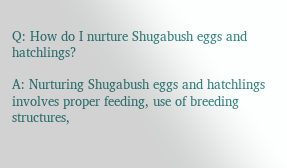Q: How do I nurture Shugabush eggs and hatchlings?

A: Nurturing Shugabush eggs and hatchlings involves proper feeding, use of breeding structures,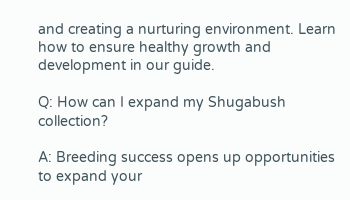and creating a nurturing environment. Learn how to ensure healthy growth and development in our guide.

Q: How can I expand my Shugabush collection?

A: Breeding success opens up opportunities to expand your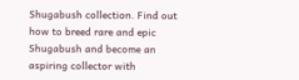Shugabush collection. Find out how to breed rare and epic Shugabush and become an aspiring collector with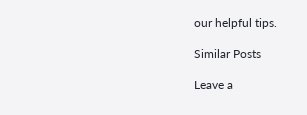our helpful tips.

Similar Posts

Leave a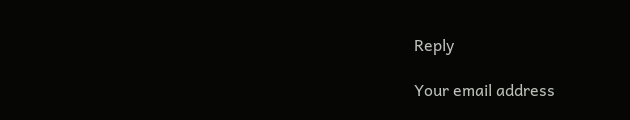Reply

Your email address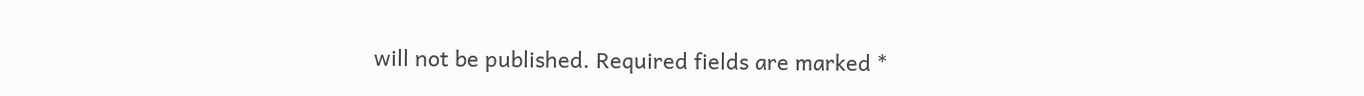will not be published. Required fields are marked *